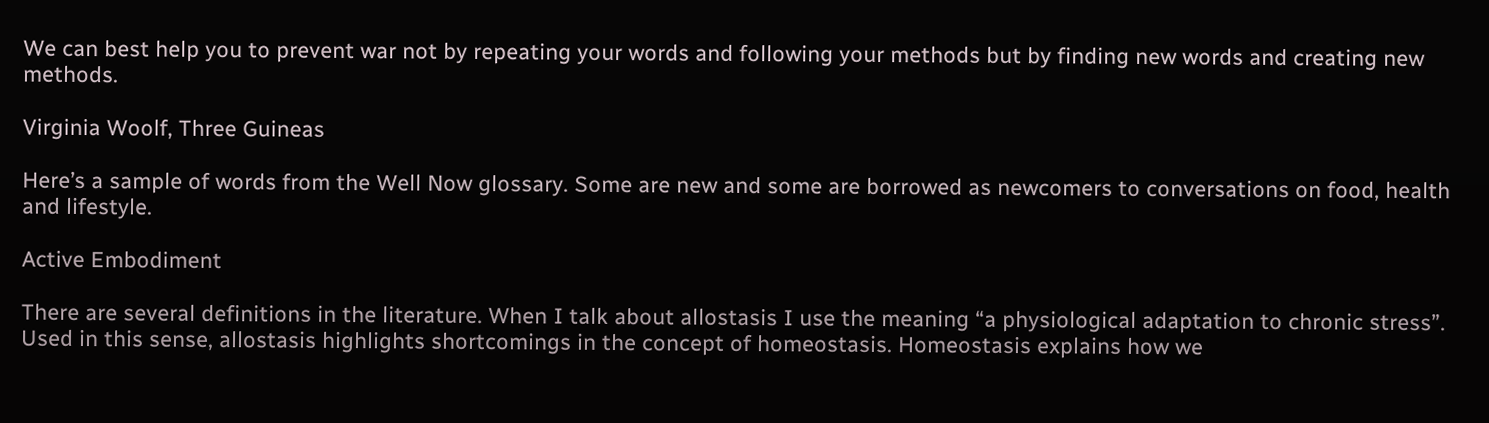We can best help you to prevent war not by repeating your words and following your methods but by finding new words and creating new methods.

Virginia Woolf, Three Guineas

Here’s a sample of words from the Well Now glossary. Some are new and some are borrowed as newcomers to conversations on food, health and lifestyle.

Active Embodiment

There are several definitions in the literature. When I talk about allostasis I use the meaning “a physiological adaptation to chronic stress”. Used in this sense, allostasis highlights shortcomings in the concept of homeostasis. Homeostasis explains how we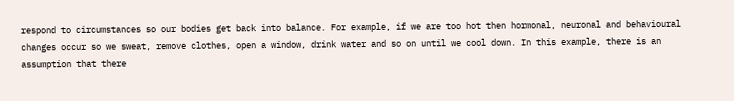respond to circumstances so our bodies get back into balance. For example, if we are too hot then hormonal, neuronal and behavioural changes occur so we sweat, remove clothes, open a window, drink water and so on until we cool down. In this example, there is an assumption that there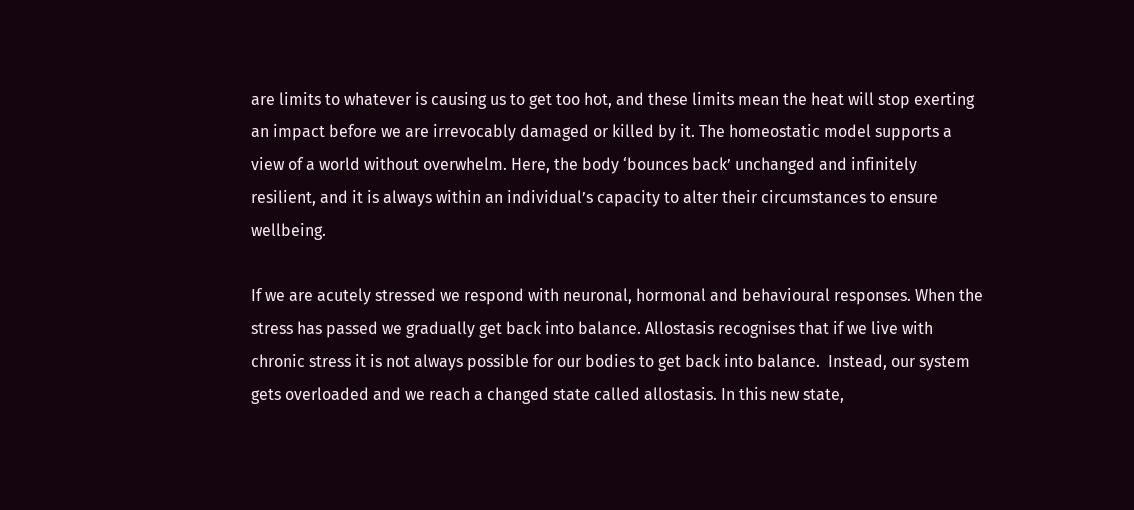are limits to whatever is causing us to get too hot, and these limits mean the heat will stop exerting an impact before we are irrevocably damaged or killed by it. The homeostatic model supports a view of a world without overwhelm. Here, the body ‘bounces back’ unchanged and infinitely resilient, and it is always within an individual’s capacity to alter their circumstances to ensure wellbeing.

If we are acutely stressed we respond with neuronal, hormonal and behavioural responses. When the stress has passed we gradually get back into balance. Allostasis recognises that if we live with chronic stress it is not always possible for our bodies to get back into balance.  Instead, our system gets overloaded and we reach a changed state called allostasis. In this new state,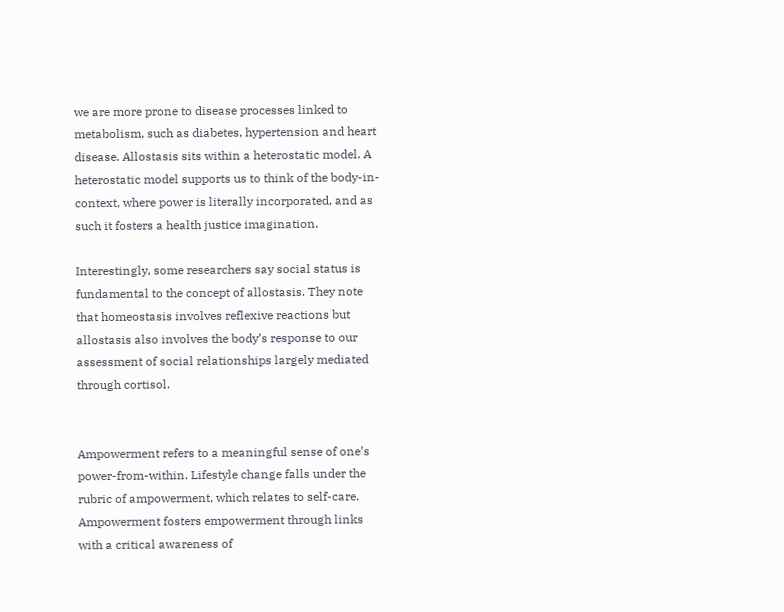we are more prone to disease processes linked to metabolism, such as diabetes, hypertension and heart disease. Allostasis sits within a heterostatic model. A heterostatic model supports us to think of the body-in-context, where power is literally incorporated, and as such it fosters a health justice imagination.

Interestingly, some researchers say social status is fundamental to the concept of allostasis. They note that homeostasis involves reflexive reactions but allostasis also involves the body’s response to our assessment of social relationships largely mediated through cortisol.


Ampowerment refers to a meaningful sense of one’s power-from-within. Lifestyle change falls under the rubric of ampowerment, which relates to self-care. Ampowerment fosters empowerment through links with a critical awareness of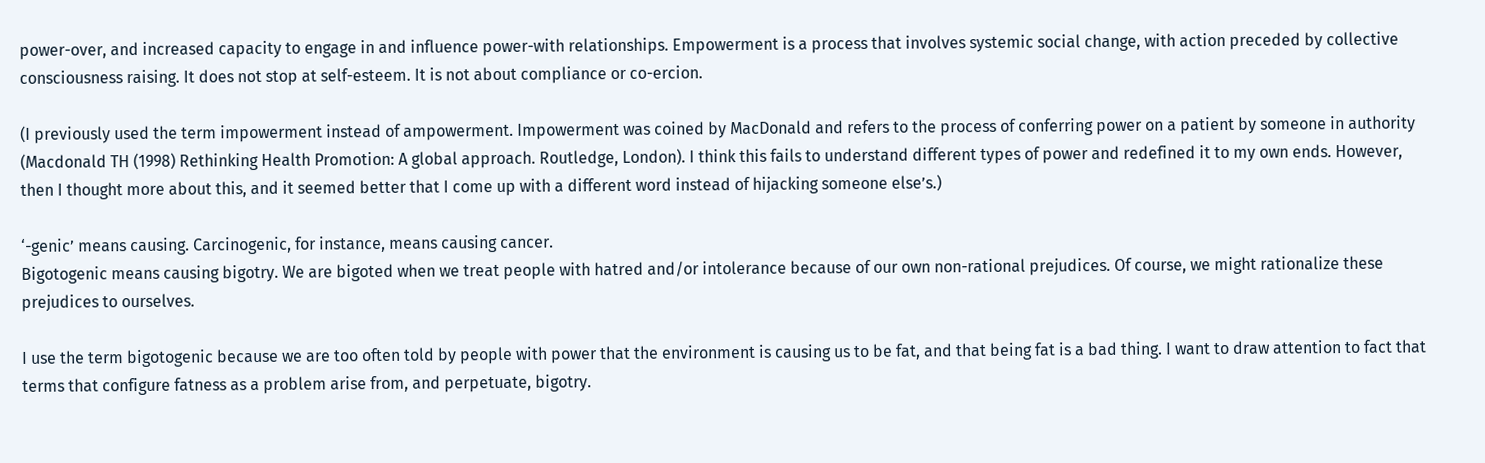power-over, and increased capacity to engage in and influence power-with relationships. Empowerment is a process that involves systemic social change, with action preceded by collective consciousness raising. It does not stop at self-esteem. It is not about compliance or co-ercion.

(I previously used the term impowerment instead of ampowerment. Impowerment was coined by MacDonald and refers to the process of conferring power on a patient by someone in authority (Macdonald TH (1998) Rethinking Health Promotion: A global approach. Routledge, London). I think this fails to understand different types of power and redefined it to my own ends. However, then I thought more about this, and it seemed better that I come up with a different word instead of hijacking someone else’s.)

‘-genic’ means causing. Carcinogenic, for instance, means causing cancer.
Bigotogenic means causing bigotry. We are bigoted when we treat people with hatred and/or intolerance because of our own non-rational prejudices. Of course, we might rationalize these prejudices to ourselves.

I use the term bigotogenic because we are too often told by people with power that the environment is causing us to be fat, and that being fat is a bad thing. I want to draw attention to fact that terms that configure fatness as a problem arise from, and perpetuate, bigotry.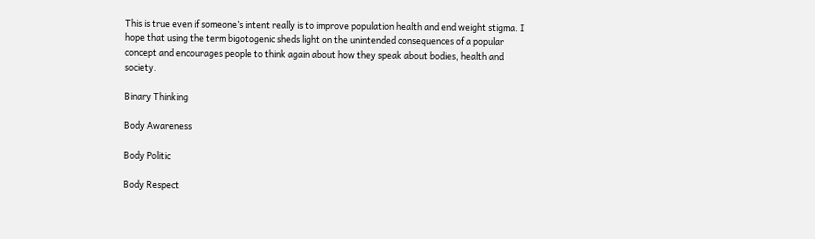This is true even if someone’s intent really is to improve population health and end weight stigma. I hope that using the term bigotogenic sheds light on the unintended consequences of a popular  concept and encourages people to think again about how they speak about bodies, health and society.

Binary Thinking

Body Awareness

Body Politic

Body Respect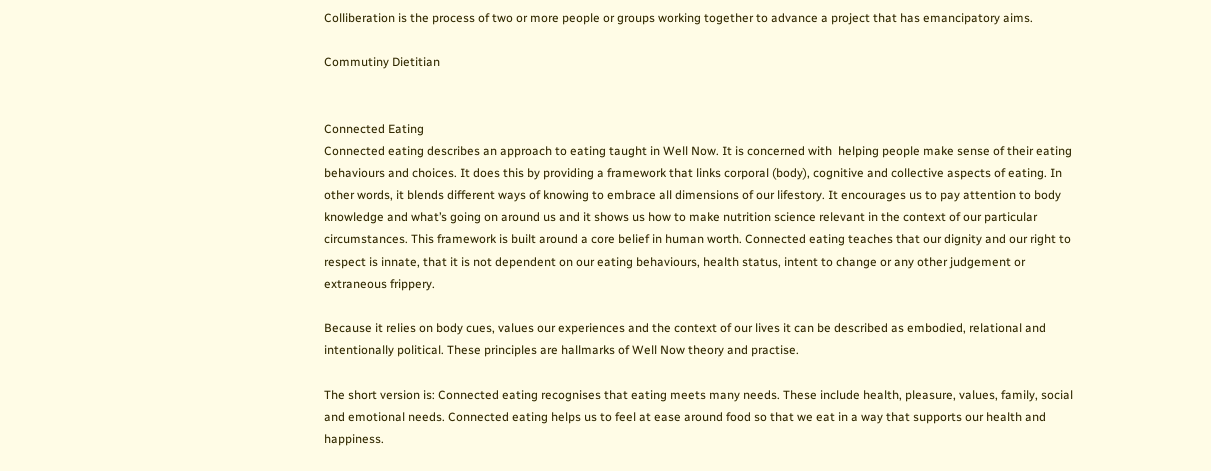Colliberation is the process of two or more people or groups working together to advance a project that has emancipatory aims.

Commutiny Dietitian


Connected Eating
Connected eating describes an approach to eating taught in Well Now. It is concerned with  helping people make sense of their eating behaviours and choices. It does this by providing a framework that links corporal (body), cognitive and collective aspects of eating. In other words, it blends different ways of knowing to embrace all dimensions of our lifestory. It encourages us to pay attention to body knowledge and what’s going on around us and it shows us how to make nutrition science relevant in the context of our particular circumstances. This framework is built around a core belief in human worth. Connected eating teaches that our dignity and our right to respect is innate, that it is not dependent on our eating behaviours, health status, intent to change or any other judgement or extraneous frippery.

Because it relies on body cues, values our experiences and the context of our lives it can be described as embodied, relational and intentionally political. These principles are hallmarks of Well Now theory and practise.

The short version is: Connected eating recognises that eating meets many needs. These include health, pleasure, values, family, social and emotional needs. Connected eating helps us to feel at ease around food so that we eat in a way that supports our health and happiness.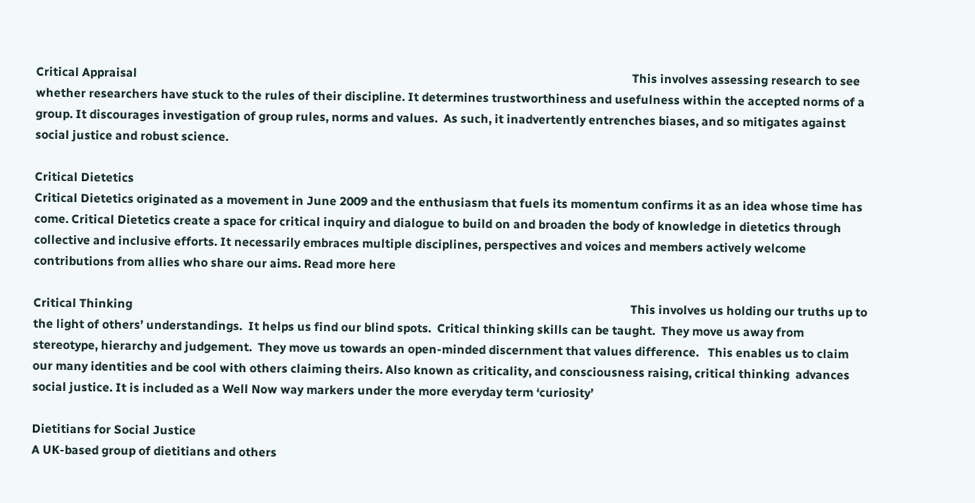Critical Appraisal                                                                                                                                                                     This involves assessing research to see whether researchers have stuck to the rules of their discipline. It determines trustworthiness and usefulness within the accepted norms of a group. It discourages investigation of group rules, norms and values.  As such, it inadvertently entrenches biases, and so mitigates against social justice and robust science.

Critical Dietetics
Critical Dietetics originated as a movement in June 2009 and the enthusiasm that fuels its momentum confirms it as an idea whose time has come. Critical Dietetics create a space for critical inquiry and dialogue to build on and broaden the body of knowledge in dietetics through collective and inclusive efforts. It necessarily embraces multiple disciplines, perspectives and voices and members actively welcome contributions from allies who share our aims. Read more here

Critical Thinking                                                                                                                                                                      This involves us holding our truths up to the light of others’ understandings.  It helps us find our blind spots.  Critical thinking skills can be taught.  They move us away from stereotype, hierarchy and judgement.  They move us towards an open-minded discernment that values difference.   This enables us to claim our many identities and be cool with others claiming theirs. Also known as criticality, and consciousness raising, critical thinking  advances social justice. It is included as a Well Now way markers under the more everyday term ‘curiosity’

Dietitians for Social Justice
A UK-based group of dietitians and others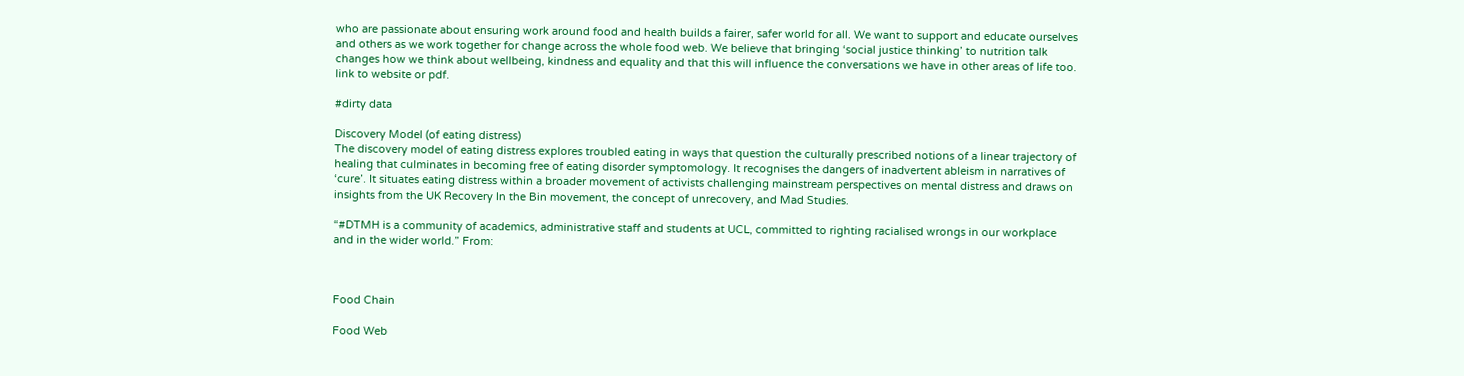who are passionate about ensuring work around food and health builds a fairer, safer world for all. We want to support and educate ourselves and others as we work together for change across the whole food web. We believe that bringing ‘social justice thinking’ to nutrition talk changes how we think about wellbeing, kindness and equality and that this will influence the conversations we have in other areas of life too. link to website or pdf.

#dirty data

Discovery Model (of eating distress)
The discovery model of eating distress explores troubled eating in ways that question the culturally prescribed notions of a linear trajectory of healing that culminates in becoming free of eating disorder symptomology. It recognises the dangers of inadvertent ableism in narratives of ‘cure’. It situates eating distress within a broader movement of activists challenging mainstream perspectives on mental distress and draws on insights from the UK Recovery In the Bin movement, the concept of unrecovery, and Mad Studies.

“#DTMH is a community of academics, administrative staff and students at UCL, committed to righting racialised wrongs in our workplace and in the wider world.” From:



Food Chain

Food Web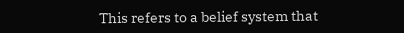This refers to a belief system that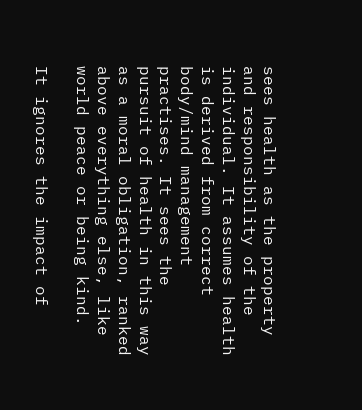sees health as the property and responsibility of the individual. It assumes health is derived from correct body/mind management practises. It sees the pursuit of health in this way as a moral obligation, ranked above everything else, like world peace or being kind.

It ignores the impact of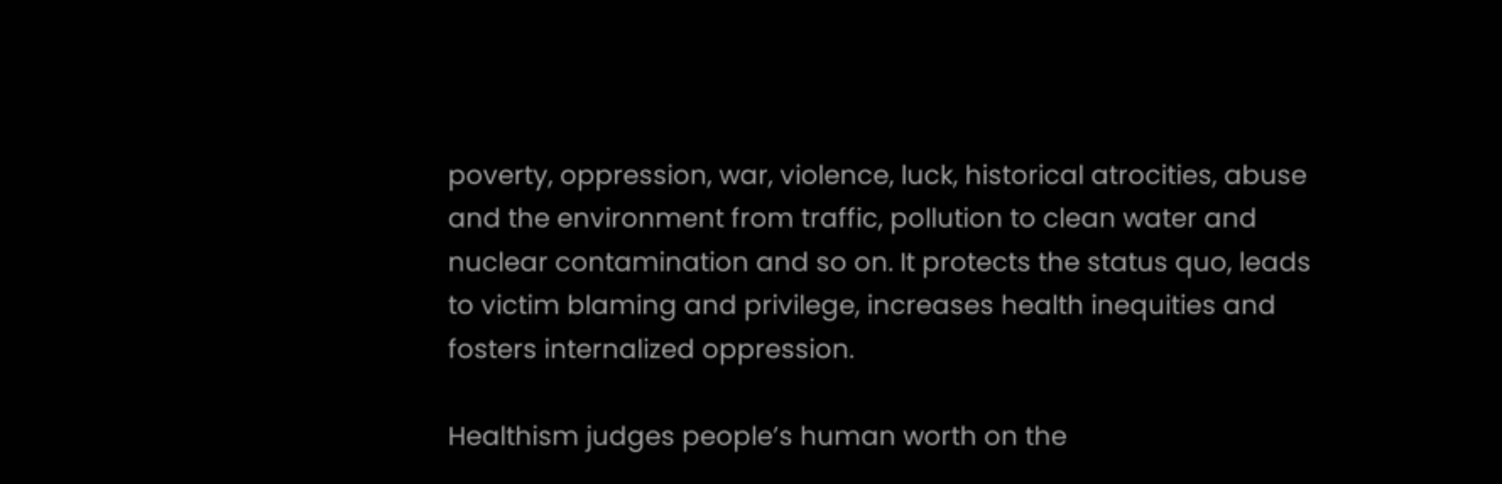poverty, oppression, war, violence, luck, historical atrocities, abuse and the environment from traffic, pollution to clean water and nuclear contamination and so on. It protects the status quo, leads to victim blaming and privilege, increases health inequities and fosters internalized oppression.

Healthism judges people’s human worth on the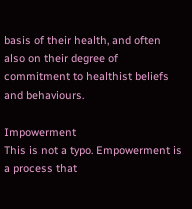basis of their health, and often also on their degree of commitment to healthist beliefs and behaviours.

Impowerment                                                                                                                                                                                                           This is not a typo. Empowerment is a process that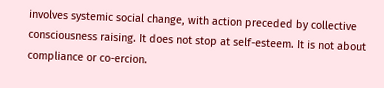involves systemic social change, with action preceded by collective consciousness raising. It does not stop at self-esteem. It is not about compliance or co-ercion.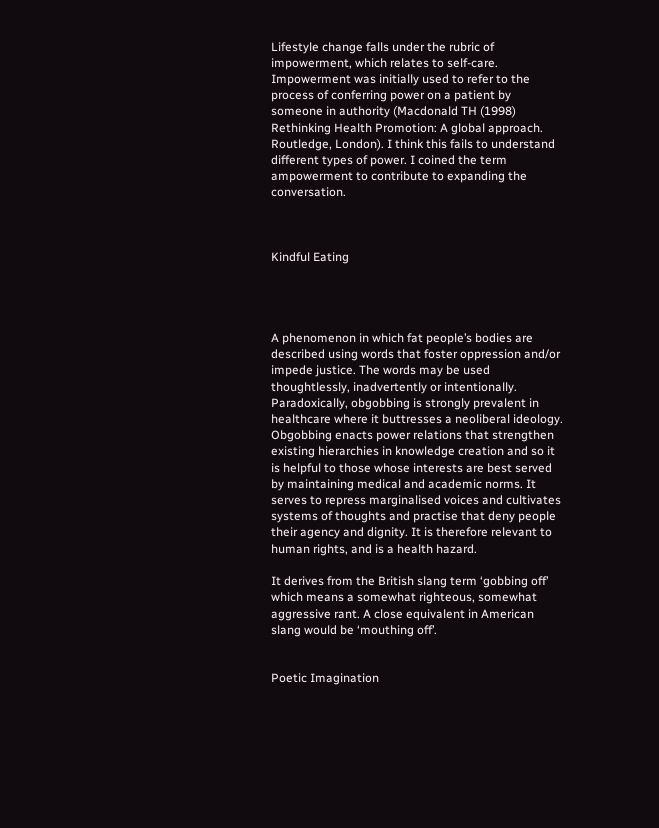Lifestyle change falls under the rubric of impowerment, which relates to self-care. Impowerment was initially used to refer to the process of conferring power on a patient by someone in authority (Macdonald TH (1998) Rethinking Health Promotion: A global approach. Routledge, London). I think this fails to understand different types of power. I coined the term ampowerment to contribute to expanding the conversation.



Kindful Eating




A phenomenon in which fat people’s bodies are described using words that foster oppression and/or impede justice. The words may be used thoughtlessly, inadvertently or intentionally. Paradoxically, obgobbing is strongly prevalent in healthcare where it buttresses a neoliberal ideology. Obgobbing enacts power relations that strengthen existing hierarchies in knowledge creation and so it is helpful to those whose interests are best served by maintaining medical and academic norms. It serves to repress marginalised voices and cultivates systems of thoughts and practise that deny people their agency and dignity. It is therefore relevant to human rights, and is a health hazard.

It derives from the British slang term ‘gobbing off’ which means a somewhat righteous, somewhat aggressive rant. A close equivalent in American slang would be ‘mouthing off’.


Poetic Imagination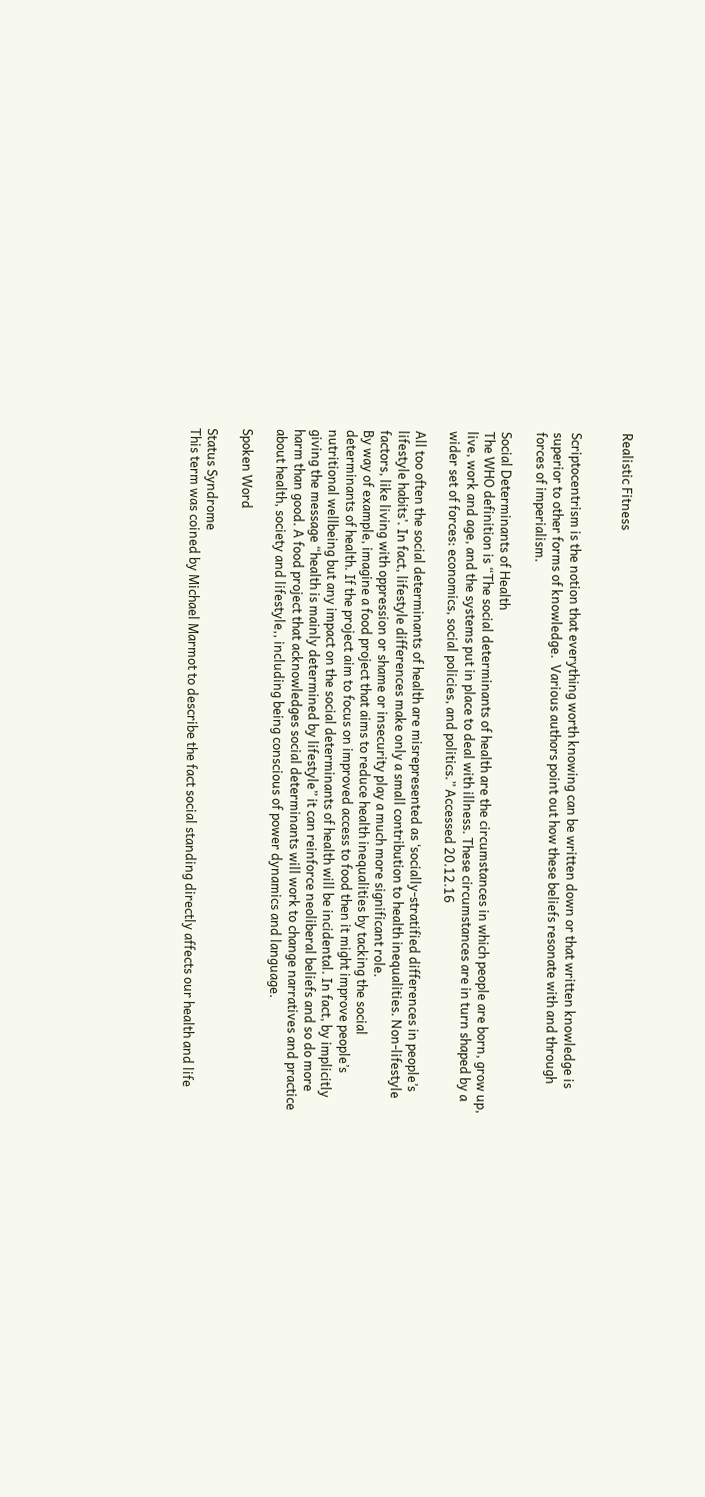Realistic Fitness


Scriptocentrism is the notion that everything worth knowing can be written down or that written knowledge is superior to other forms of knowledge.  Various authors point out how these beliefs resonate with and through forces of imperialism.

Social Determinants of Health
The WHO definition is “The social determinants of health are the circumstances in which people are born, grow up, live, work and age, and the systems put in place to deal with illness. These circumstances are in turn shaped by a wider set of forces: economics, social policies, and politics.” Accessed 20.12.16

All too often the social determinants of health are misrepresented as ‘socially-stratified differences in people’s lifestyle habits’. In fact, lifestyle differences make only a small contribution to health inequalities. Non-lifestyle factors, like living with oppression or shame or insecurity play a much more significant role.
By way of example, imagine a food project that aims to reduce health inequalities by tacking the social determinants of health. If the project aim to focus on improved access to food then it might improve people’s nutritional wellbeing but any impact on the social determinants of health will be incidental. In fact, by implicitly giving the message “health is mainly determined by lifestyle” it can reinforce neoliberal beliefs and so do more harm than good. A food project that acknowledges social determinants will work to change narratives and practice about health, society and lifestyle,, including being conscious of power dynamics and language.

Spoken Word

Status Syndrome
This term was coined by Michael Marmot to describe the fact social standing directly affects our health and life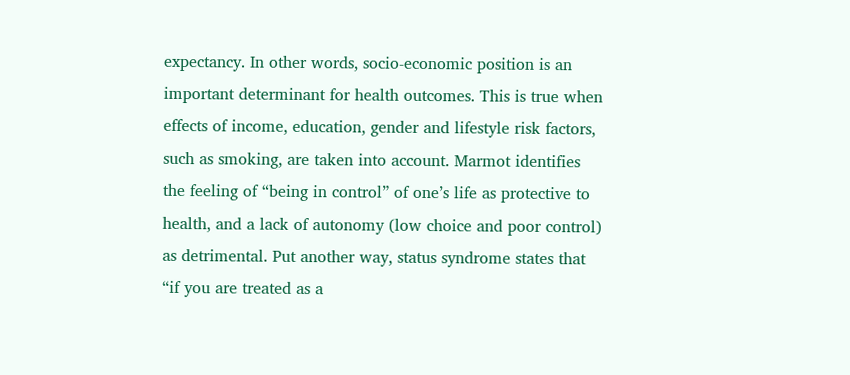expectancy. In other words, socio-economic position is an important determinant for health outcomes. This is true when effects of income, education, gender and lifestyle risk factors, such as smoking, are taken into account. Marmot identifies the feeling of “being in control” of one’s life as protective to health, and a lack of autonomy (low choice and poor control) as detrimental. Put another way, status syndrome states that “if you are treated as a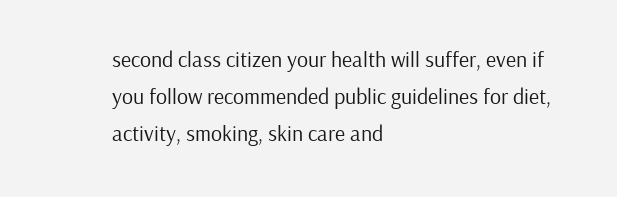second class citizen your health will suffer, even if you follow recommended public guidelines for diet, activity, smoking, skin care and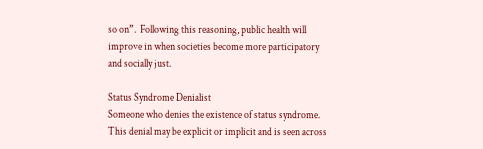so on”.  Following this reasoning, public health will improve in when societies become more participatory and socially just.

Status Syndrome Denialist
Someone who denies the existence of status syndrome. This denial may be explicit or implicit and is seen across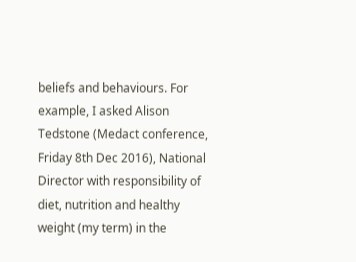beliefs and behaviours. For example, I asked Alison Tedstone (Medact conference, Friday 8th Dec 2016), National Director with responsibility of diet, nutrition and healthy weight (my term) in the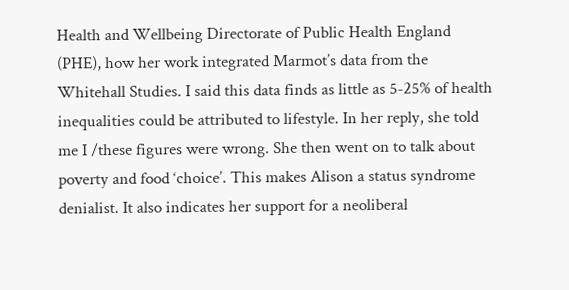Health and Wellbeing Directorate of Public Health England (PHE), how her work integrated Marmot’s data from the Whitehall Studies. I said this data finds as little as 5-25% of health inequalities could be attributed to lifestyle. In her reply, she told me I /these figures were wrong. She then went on to talk about poverty and food ‘choice’. This makes Alison a status syndrome denialist. It also indicates her support for a neoliberal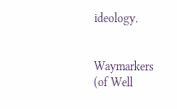ideology.


Waymarkers (of Well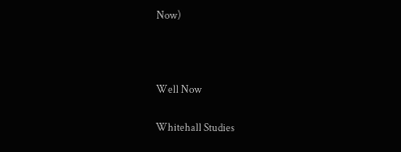Now)



Well Now

Whitehall Studies